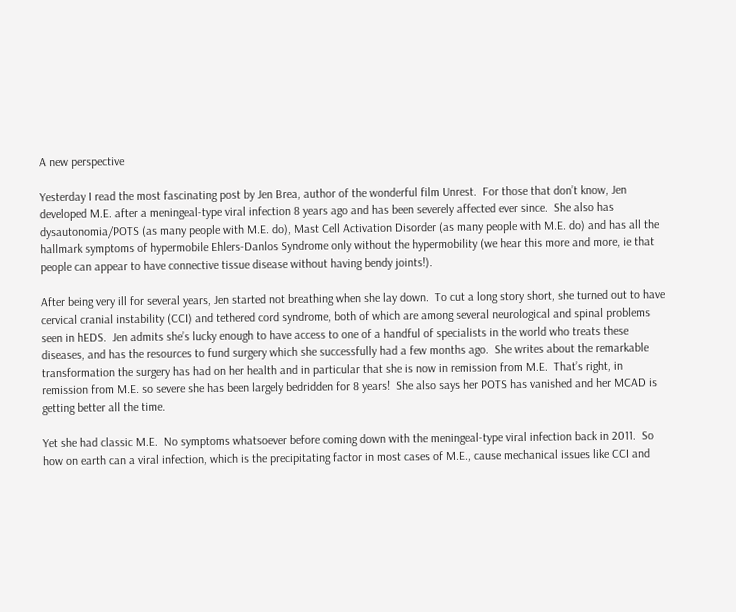A new perspective

Yesterday I read the most fascinating post by Jen Brea, author of the wonderful film Unrest.  For those that don’t know, Jen developed M.E. after a meningeal-type viral infection 8 years ago and has been severely affected ever since.  She also has dysautonomia/POTS (as many people with M.E. do), Mast Cell Activation Disorder (as many people with M.E. do) and has all the hallmark symptoms of hypermobile Ehlers-Danlos Syndrome only without the hypermobility (we hear this more and more, ie that people can appear to have connective tissue disease without having bendy joints!).

After being very ill for several years, Jen started not breathing when she lay down.  To cut a long story short, she turned out to have cervical cranial instability (CCI) and tethered cord syndrome, both of which are among several neurological and spinal problems seen in hEDS.  Jen admits she’s lucky enough to have access to one of a handful of specialists in the world who treats these diseases, and has the resources to fund surgery which she successfully had a few months ago.  She writes about the remarkable transformation the surgery has had on her health and in particular that she is now in remission from M.E.  That’s right, in remission from M.E. so severe she has been largely bedridden for 8 years!  She also says her POTS has vanished and her MCAD is getting better all the time.

Yet she had classic M.E.  No symptoms whatsoever before coming down with the meningeal-type viral infection back in 2011.  So how on earth can a viral infection, which is the precipitating factor in most cases of M.E., cause mechanical issues like CCI and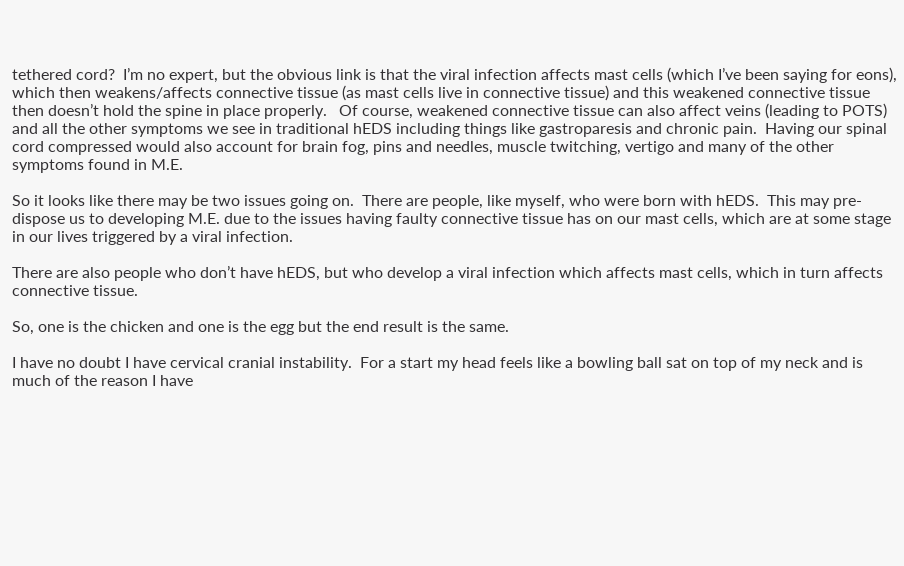tethered cord?  I’m no expert, but the obvious link is that the viral infection affects mast cells (which I’ve been saying for eons), which then weakens/affects connective tissue (as mast cells live in connective tissue) and this weakened connective tissue then doesn’t hold the spine in place properly.   Of course, weakened connective tissue can also affect veins (leading to POTS) and all the other symptoms we see in traditional hEDS including things like gastroparesis and chronic pain.  Having our spinal cord compressed would also account for brain fog, pins and needles, muscle twitching, vertigo and many of the other symptoms found in M.E.

So it looks like there may be two issues going on.  There are people, like myself, who were born with hEDS.  This may pre-dispose us to developing M.E. due to the issues having faulty connective tissue has on our mast cells, which are at some stage in our lives triggered by a viral infection.

There are also people who don’t have hEDS, but who develop a viral infection which affects mast cells, which in turn affects connective tissue.

So, one is the chicken and one is the egg but the end result is the same.

I have no doubt I have cervical cranial instability.  For a start my head feels like a bowling ball sat on top of my neck and is much of the reason I have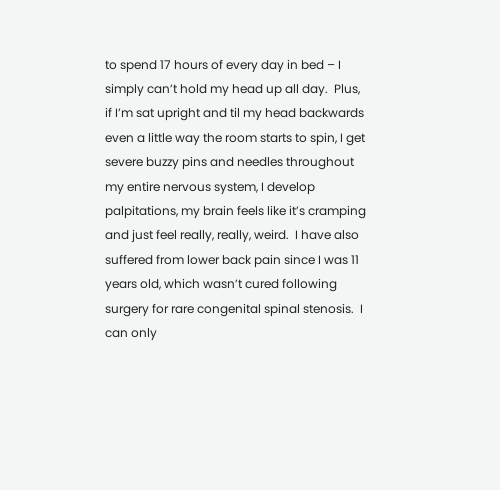to spend 17 hours of every day in bed – I simply can’t hold my head up all day.  Plus, if I’m sat upright and til my head backwards even a little way the room starts to spin, I get severe buzzy pins and needles throughout my entire nervous system, I develop palpitations, my brain feels like it’s cramping and just feel really, really, weird.  I have also suffered from lower back pain since I was 11 years old, which wasn’t cured following surgery for rare congenital spinal stenosis.  I can only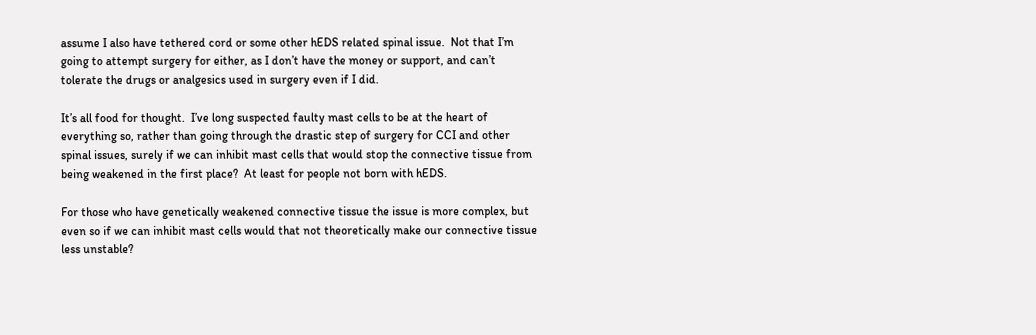assume I also have tethered cord or some other hEDS related spinal issue.  Not that I’m going to attempt surgery for either, as I don’t have the money or support, and can’t tolerate the drugs or analgesics used in surgery even if I did.

It’s all food for thought.  I’ve long suspected faulty mast cells to be at the heart of everything so, rather than going through the drastic step of surgery for CCI and other spinal issues, surely if we can inhibit mast cells that would stop the connective tissue from being weakened in the first place?  At least for people not born with hEDS.

For those who have genetically weakened connective tissue the issue is more complex, but even so if we can inhibit mast cells would that not theoretically make our connective tissue less unstable?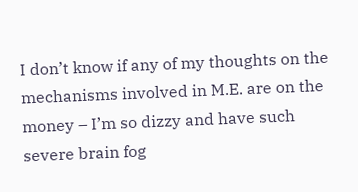I don’t know if any of my thoughts on the mechanisms involved in M.E. are on the money – I’m so dizzy and have such severe brain fog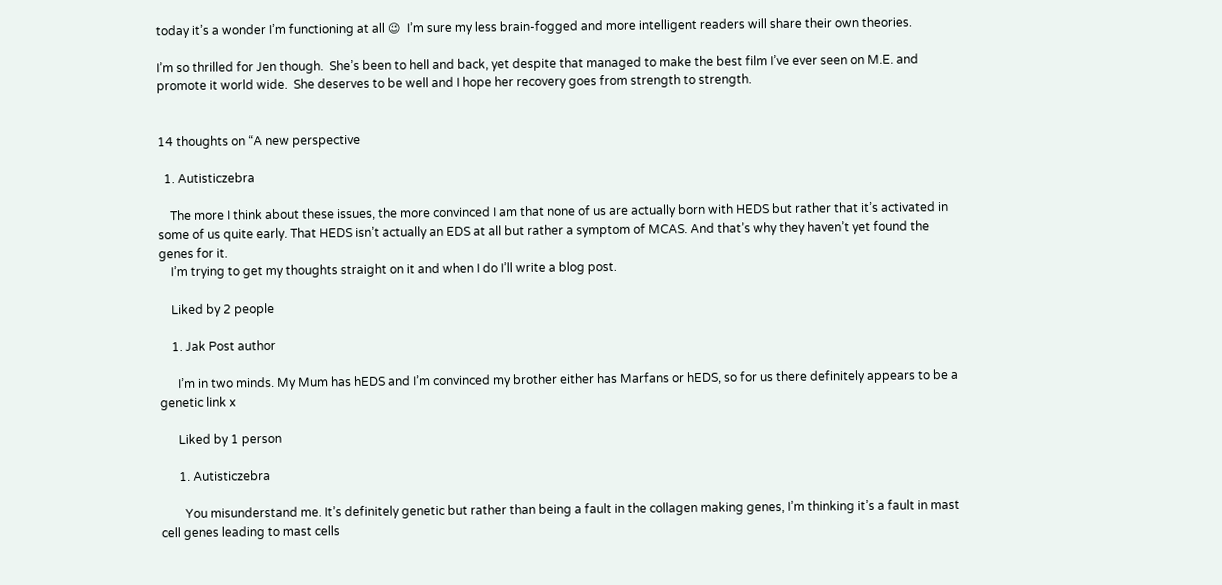today it’s a wonder I’m functioning at all 😉  I’m sure my less brain-fogged and more intelligent readers will share their own theories.

I’m so thrilled for Jen though.  She’s been to hell and back, yet despite that managed to make the best film I’ve ever seen on M.E. and promote it world wide.  She deserves to be well and I hope her recovery goes from strength to strength.


14 thoughts on “A new perspective

  1. Autisticzebra

    The more I think about these issues, the more convinced I am that none of us are actually born with HEDS but rather that it’s activated in some of us quite early. That HEDS isn’t actually an EDS at all but rather a symptom of MCAS. And that’s why they haven’t yet found the genes for it.
    I’m trying to get my thoughts straight on it and when I do I’ll write a blog post.

    Liked by 2 people

    1. Jak Post author

      I’m in two minds. My Mum has hEDS and I’m convinced my brother either has Marfans or hEDS, so for us there definitely appears to be a genetic link x

      Liked by 1 person

      1. Autisticzebra

        You misunderstand me. It’s definitely genetic but rather than being a fault in the collagen making genes, I’m thinking it’s a fault in mast cell genes leading to mast cells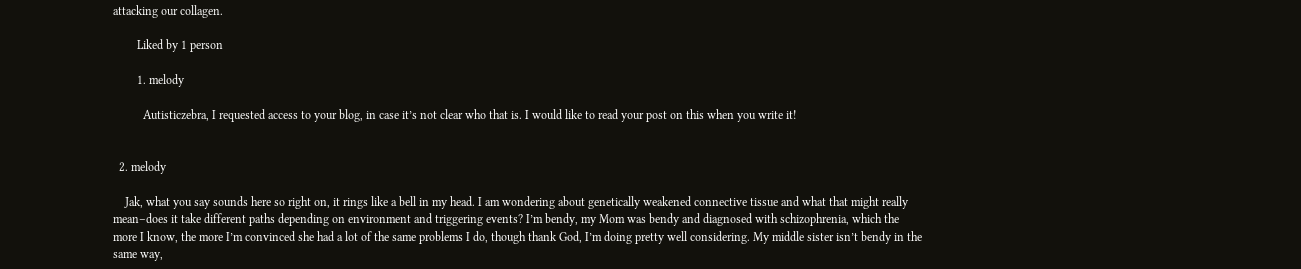attacking our collagen.

        Liked by 1 person

        1. melody

          Autisticzebra, I requested access to your blog, in case it’s not clear who that is. I would like to read your post on this when you write it!


  2. melody

    Jak, what you say sounds here so right on, it rings like a bell in my head. I am wondering about genetically weakened connective tissue and what that might really mean–does it take different paths depending on environment and triggering events? I’m bendy, my Mom was bendy and diagnosed with schizophrenia, which the more I know, the more I’m convinced she had a lot of the same problems I do, though thank God, I’m doing pretty well considering. My middle sister isn’t bendy in the same way,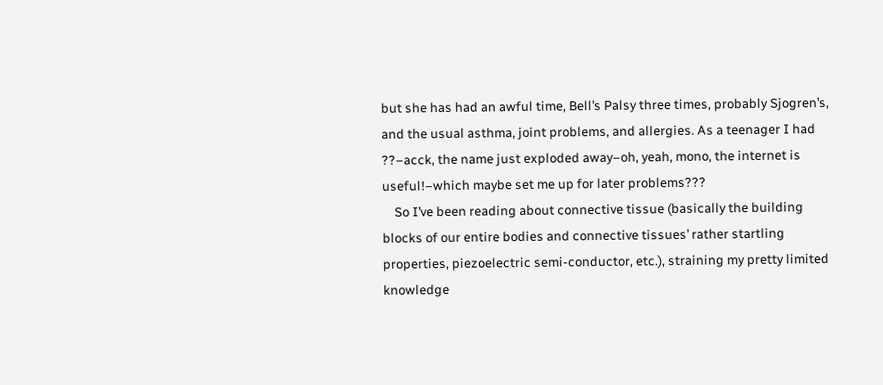but she has had an awful time, Bell’s Palsy three times, probably Sjogren’s, and the usual asthma, joint problems, and allergies. As a teenager I had ??–acck, the name just exploded away–oh, yeah, mono, the internet is useful!–which maybe set me up for later problems???
    So I’ve been reading about connective tissue (basically the building blocks of our entire bodies and connective tissues’ rather startling properties, piezoelectric semi-conductor, etc.), straining my pretty limited knowledge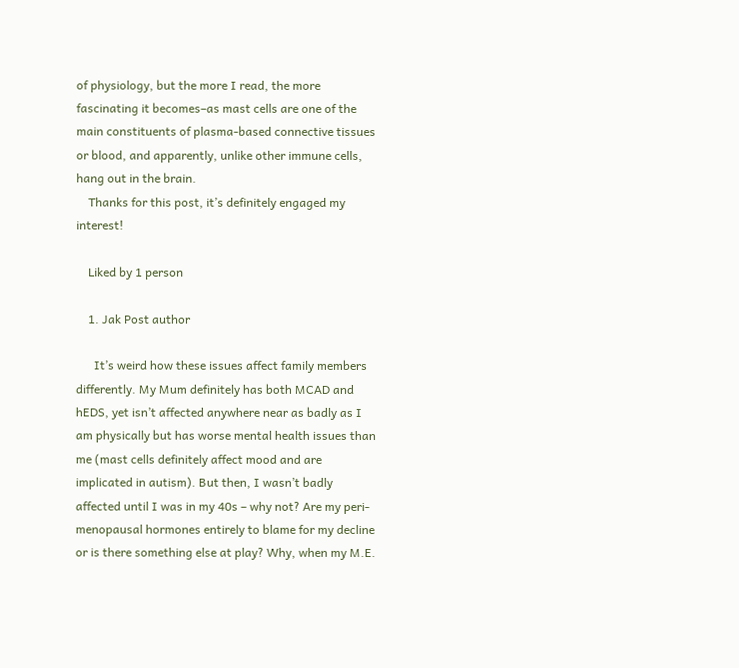of physiology, but the more I read, the more fascinating it becomes–as mast cells are one of the main constituents of plasma-based connective tissues or blood, and apparently, unlike other immune cells, hang out in the brain.
    Thanks for this post, it’s definitely engaged my interest!

    Liked by 1 person

    1. Jak Post author

      It’s weird how these issues affect family members differently. My Mum definitely has both MCAD and hEDS, yet isn’t affected anywhere near as badly as I am physically but has worse mental health issues than me (mast cells definitely affect mood and are implicated in autism). But then, I wasn’t badly affected until I was in my 40s – why not? Are my peri-menopausal hormones entirely to blame for my decline or is there something else at play? Why, when my M.E.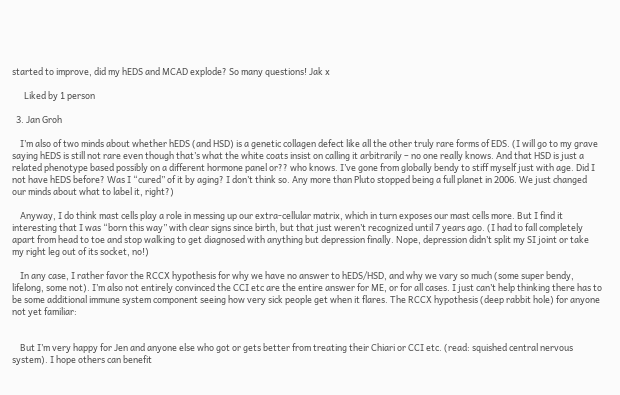started to improve, did my hEDS and MCAD explode? So many questions! Jak x

      Liked by 1 person

  3. Jan Groh

    I’m also of two minds about whether hEDS (and HSD) is a genetic collagen defect like all the other truly rare forms of EDS. (I will go to my grave saying hEDS is still not rare even though that’s what the white coats insist on calling it arbitrarily – no one really knows. And that HSD is just a related phenotype based possibly on a different hormone panel or?? who knows. I’ve gone from globally bendy to stiff myself just with age. Did I not have hEDS before? Was I “cured” of it by aging? I don’t think so. Any more than Pluto stopped being a full planet in 2006. We just changed our minds about what to label it, right?)

    Anyway, I do think mast cells play a role in messing up our extra-cellular matrix, which in turn exposes our mast cells more. But I find it interesting that I was “born this way” with clear signs since birth, but that just weren’t recognized until 7 years ago. (I had to fall completely apart from head to toe and stop walking to get diagnosed with anything but depression finally. Nope, depression didn’t split my SI joint or take my right leg out of its socket, no!)

    In any case, I rather favor the RCCX hypothesis for why we have no answer to hEDS/HSD, and why we vary so much (some super bendy, lifelong, some not). I’m also not entirely convinced the CCI etc are the entire answer for ME, or for all cases. I just can’t help thinking there has to be some additional immune system component seeing how very sick people get when it flares. The RCCX hypothesis (deep rabbit hole) for anyone not yet familiar:


    But I’m very happy for Jen and anyone else who got or gets better from treating their Chiari or CCI etc. (read: squished central nervous system). I hope others can benefit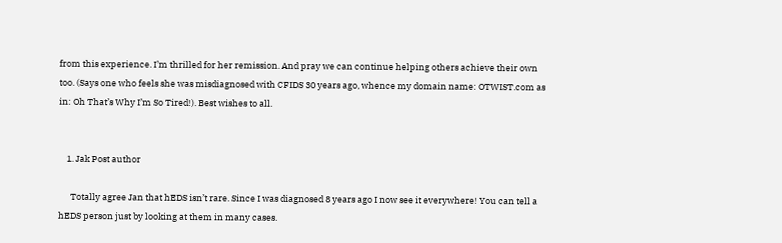from this experience. I’m thrilled for her remission. And pray we can continue helping others achieve their own too. (Says one who feels she was misdiagnosed with CFIDS 30 years ago, whence my domain name: OTWIST.com as in: Oh That’s Why I’m So Tired!). Best wishes to all.


    1. Jak Post author

      Totally agree Jan that hEDS isn’t rare. Since I was diagnosed 8 years ago I now see it everywhere! You can tell a hEDS person just by looking at them in many cases.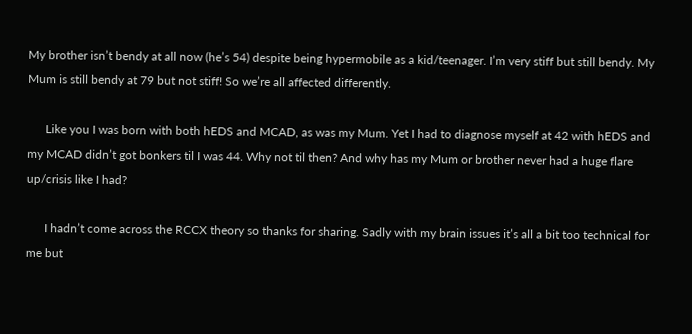My brother isn’t bendy at all now (he’s 54) despite being hypermobile as a kid/teenager. I’m very stiff but still bendy. My Mum is still bendy at 79 but not stiff! So we’re all affected differently.

      Like you I was born with both hEDS and MCAD, as was my Mum. Yet I had to diagnose myself at 42 with hEDS and my MCAD didn’t got bonkers til I was 44. Why not til then? And why has my Mum or brother never had a huge flare up/crisis like I had?

      I hadn’t come across the RCCX theory so thanks for sharing. Sadly with my brain issues it’s all a bit too technical for me but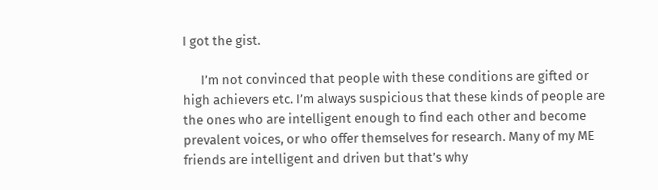I got the gist.

      I’m not convinced that people with these conditions are gifted or high achievers etc. I’m always suspicious that these kinds of people are the ones who are intelligent enough to find each other and become prevalent voices, or who offer themselves for research. Many of my ME friends are intelligent and driven but that’s why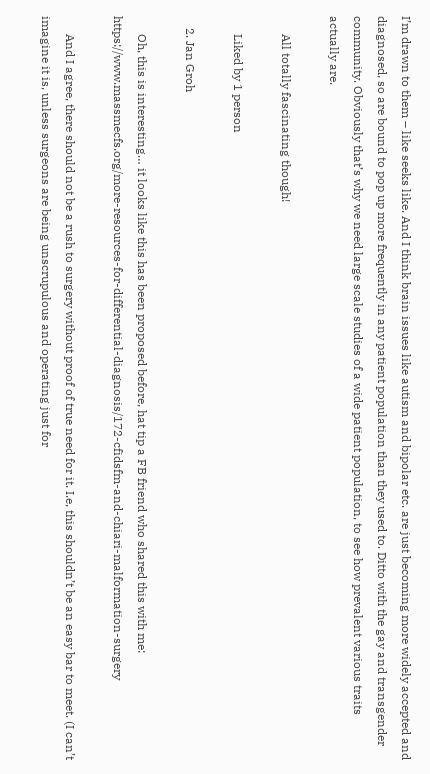I’m drawn to them – like seeks like. And I think brain issues like autism and bipolar etc. are just becoming more widely accepted and diagnosed, so are bound to pop up more frequently in any patient population than they used to. Ditto with the gay and transgender community. Obviously that’s why we need large scale studies of a wide patient population, to see how prevalent various traits actually are.

      All totally fascinating though!

      Liked by 1 person

    2. Jan Groh

      Oh, this is interesting… it looks like this has been proposed before, hat tip a FB friend who shared this with me: https://www.massmecfs.org/more-resources-for-differential-diagnosis/172-cfidsfm-and-chiari-malformation-surgery

      And I agree, there should not be a rush to surgery without proof of true need for it. I.e, this shouldn’t be an easy bar to meet. (I can’t imagine it is, unless surgeons are being unscrupulous and operating just for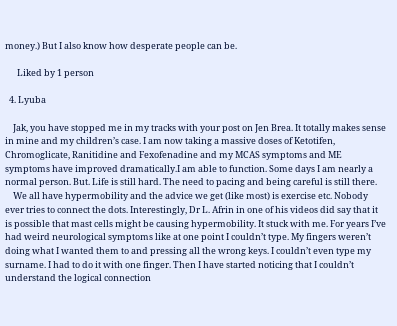money.) But I also know how desperate people can be.

      Liked by 1 person

  4. Lyuba

    Jak, you have stopped me in my tracks with your post on Jen Brea. It totally makes sense in mine and my children’s case. I am now taking a massive doses of Ketotifen, Chromoglicate, Ranitidine and Fexofenadine and my MCAS symptoms and ME symptoms have improved dramatically.I am able to function. Some days I am nearly a normal person. But. Life is still hard. The need to pacing and being careful is still there.
    We all have hypermobility and the advice we get (like most) is exercise etc. Nobody ever tries to connect the dots. Interestingly, Dr L. Afrin in one of his videos did say that it is possible that mast cells might be causing hypermobility. It stuck with me. For years I’ve had weird neurological symptoms like at one point I couldn’t type. My fingers weren’t doing what I wanted them to and pressing all the wrong keys. I couldn’t even type my surname. I had to do it with one finger. Then I have started noticing that I couldn’t understand the logical connection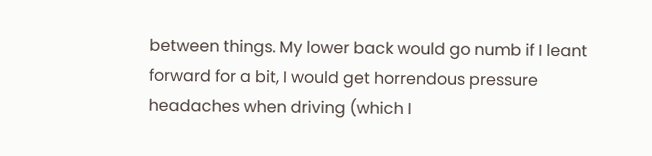between things. My lower back would go numb if I leant forward for a bit, I would get horrendous pressure headaches when driving (which I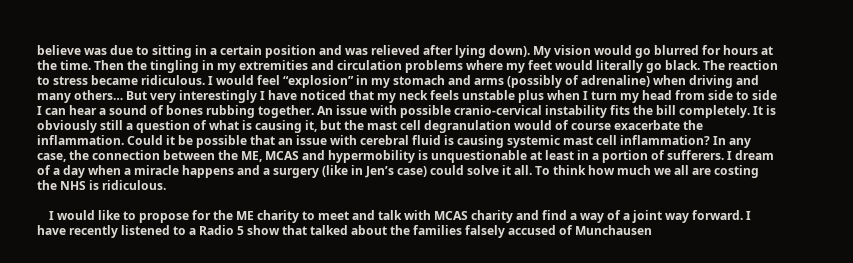believe was due to sitting in a certain position and was relieved after lying down). My vision would go blurred for hours at the time. Then the tingling in my extremities and circulation problems where my feet would literally go black. The reaction to stress became ridiculous. I would feel “explosion” in my stomach and arms (possibly of adrenaline) when driving and many others… But very interestingly I have noticed that my neck feels unstable plus when I turn my head from side to side I can hear a sound of bones rubbing together. An issue with possible cranio-cervical instability fits the bill completely. It is obviously still a question of what is causing it, but the mast cell degranulation would of course exacerbate the inflammation. Could it be possible that an issue with cerebral fluid is causing systemic mast cell inflammation? In any case, the connection between the ME, MCAS and hypermobility is unquestionable at least in a portion of sufferers. I dream of a day when a miracle happens and a surgery (like in Jen’s case) could solve it all. To think how much we all are costing the NHS is ridiculous.

    I would like to propose for the ME charity to meet and talk with MCAS charity and find a way of a joint way forward. I have recently listened to a Radio 5 show that talked about the families falsely accused of Munchausen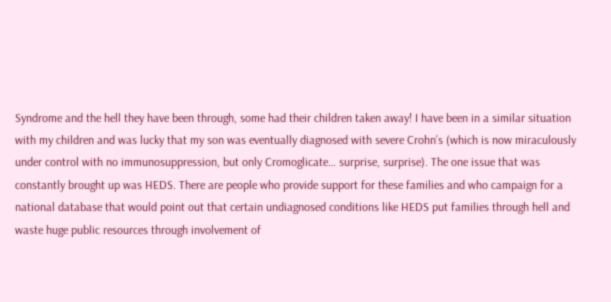Syndrome and the hell they have been through, some had their children taken away! I have been in a similar situation with my children and was lucky that my son was eventually diagnosed with severe Crohn’s (which is now miraculously under control with no immunosuppression, but only Cromoglicate… surprise, surprise). The one issue that was constantly brought up was HEDS. There are people who provide support for these families and who campaign for a national database that would point out that certain undiagnosed conditions like HEDS put families through hell and waste huge public resources through involvement of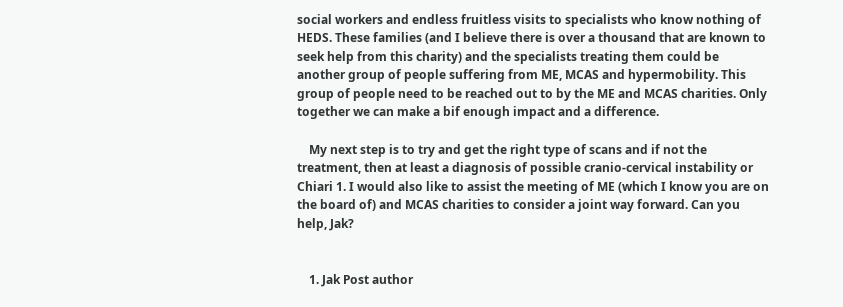social workers and endless fruitless visits to specialists who know nothing of HEDS. These families (and I believe there is over a thousand that are known to seek help from this charity) and the specialists treating them could be another group of people suffering from ME, MCAS and hypermobility. This group of people need to be reached out to by the ME and MCAS charities. Only together we can make a bif enough impact and a difference.

    My next step is to try and get the right type of scans and if not the treatment, then at least a diagnosis of possible cranio-cervical instability or Chiari 1. I would also like to assist the meeting of ME (which I know you are on the board of) and MCAS charities to consider a joint way forward. Can you help, Jak?


    1. Jak Post author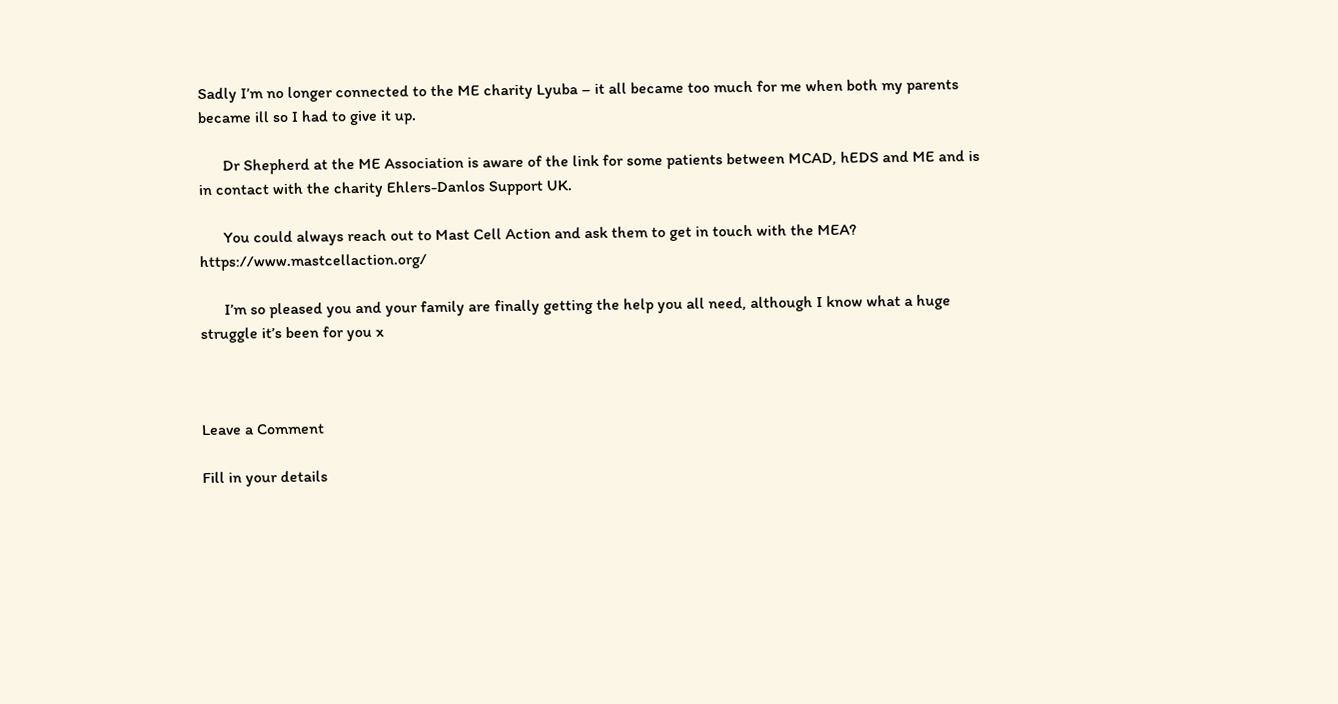Sadly I’m no longer connected to the ME charity Lyuba – it all became too much for me when both my parents became ill so I had to give it up.

      Dr Shepherd at the ME Association is aware of the link for some patients between MCAD, hEDS and ME and is in contact with the charity Ehlers-Danlos Support UK.

      You could always reach out to Mast Cell Action and ask them to get in touch with the MEA? https://www.mastcellaction.org/

      I’m so pleased you and your family are finally getting the help you all need, although I know what a huge struggle it’s been for you x



Leave a Comment

Fill in your details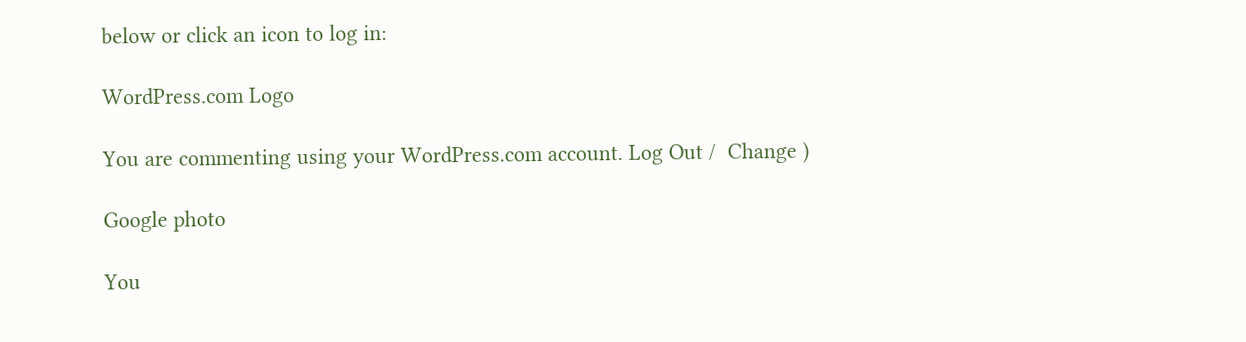below or click an icon to log in:

WordPress.com Logo

You are commenting using your WordPress.com account. Log Out /  Change )

Google photo

You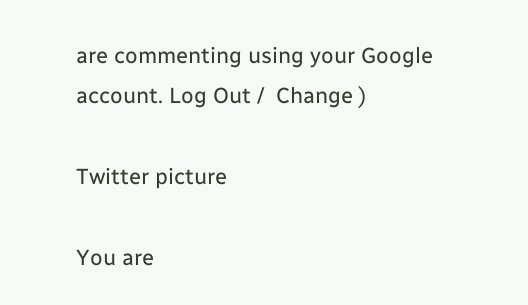are commenting using your Google account. Log Out /  Change )

Twitter picture

You are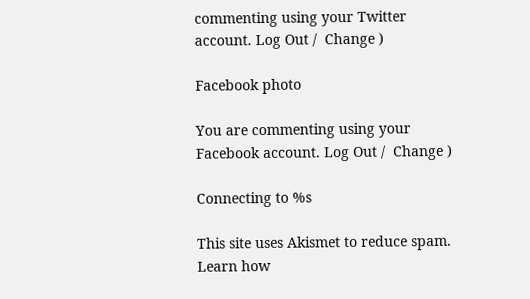commenting using your Twitter account. Log Out /  Change )

Facebook photo

You are commenting using your Facebook account. Log Out /  Change )

Connecting to %s

This site uses Akismet to reduce spam. Learn how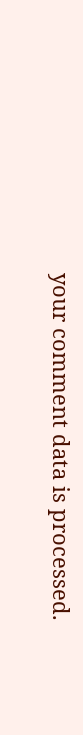your comment data is processed.